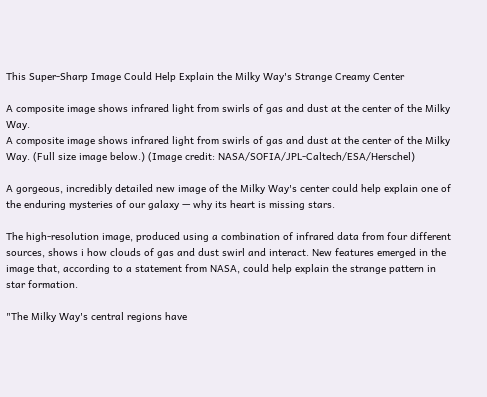This Super-Sharp Image Could Help Explain the Milky Way's Strange Creamy Center

A composite image shows infrared light from swirls of gas and dust at the center of the Milky Way.
A composite image shows infrared light from swirls of gas and dust at the center of the Milky Way. (Full size image below.) (Image credit: NASA/SOFIA/JPL-Caltech/ESA/Herschel)

A gorgeous, incredibly detailed new image of the Milky Way's center could help explain one of the enduring mysteries of our galaxy — why its heart is missing stars.

The high-resolution image, produced using a combination of infrared data from four different sources, shows i how clouds of gas and dust swirl and interact. New features emerged in the image that, according to a statement from NASA, could help explain the strange pattern in star formation.

"The Milky Way's central regions have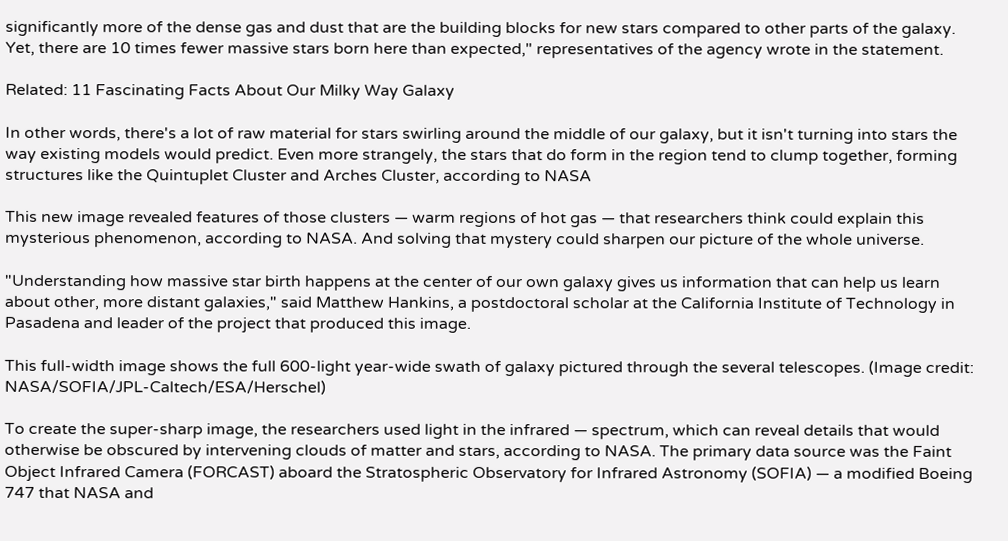significantly more of the dense gas and dust that are the building blocks for new stars compared to other parts of the galaxy. Yet, there are 10 times fewer massive stars born here than expected," representatives of the agency wrote in the statement.

Related: 11 Fascinating Facts About Our Milky Way Galaxy

In other words, there's a lot of raw material for stars swirling around the middle of our galaxy, but it isn't turning into stars the way existing models would predict. Even more strangely, the stars that do form in the region tend to clump together, forming structures like the Quintuplet Cluster and Arches Cluster, according to NASA

This new image revealed features of those clusters — warm regions of hot gas — that researchers think could explain this mysterious phenomenon, according to NASA. And solving that mystery could sharpen our picture of the whole universe.

"Understanding how massive star birth happens at the center of our own galaxy gives us information that can help us learn about other, more distant galaxies," said Matthew Hankins, a postdoctoral scholar at the California Institute of Technology in Pasadena and leader of the project that produced this image.

This full-width image shows the full 600-light year-wide swath of galaxy pictured through the several telescopes. (Image credit: NASA/SOFIA/JPL-Caltech/ESA/Herschel)

To create the super-sharp image, the researchers used light in the infrared — spectrum, which can reveal details that would otherwise be obscured by intervening clouds of matter and stars, according to NASA. The primary data source was the Faint Object Infrared Camera (FORCAST) aboard the Stratospheric Observatory for Infrared Astronomy (SOFIA) — a modified Boeing 747 that NASA and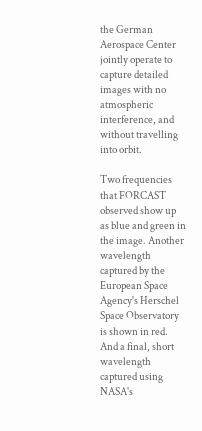the German Aerospace Center jointly operate to capture detailed images with no atmospheric interference, and without travelling into orbit.

Two frequencies that FORCAST observed show up as blue and green in the image. Another wavelength captured by the European Space Agency's Herschel Space Observatory is shown in red. And a final, short wavelength captured using NASA's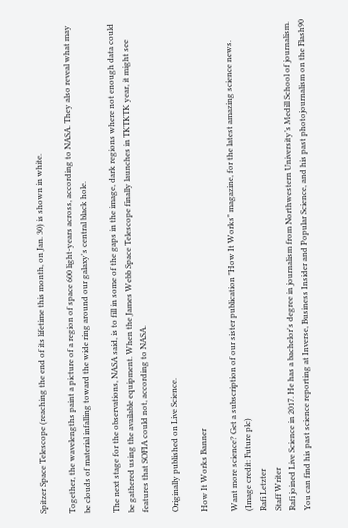Spitzer Space Telescope (reaching the end of its lifetime this month, on Jan. 30) is shown in white.

Together, the wavelengths paint a picture of a region of space 600 light-years across, according to NASA. They also reveal what may be clouds of material infalling toward the wide ring around our galaxy's central black hole.

The next stage for the observations, NASA said, is to fill in some of the gaps in the image, dark regions where not enough data could be gathered using the available equipment. When the James Webb Space Telescope finally launches in TKTKTK year, it might see features that SOFIA could not, according to NASA.

Originally published on Live Science.

How It Works Banner

Want more science? Get a subscription of our sister publication "How It Works" magazine, for the latest amazing science news.  (Image credit: Future plc)
Rafi Letzter
Staff Writer
Rafi joined Live Science in 2017. He has a bachelor's degree in journalism from Northwestern University’s Medill School of journalism. You can find his past science reporting at Inverse, Business Insider and Popular Science, and his past photojournalism on the Flash90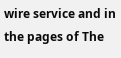wire service and in the pages of The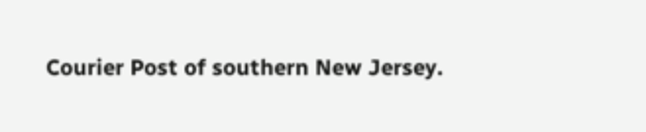Courier Post of southern New Jersey.